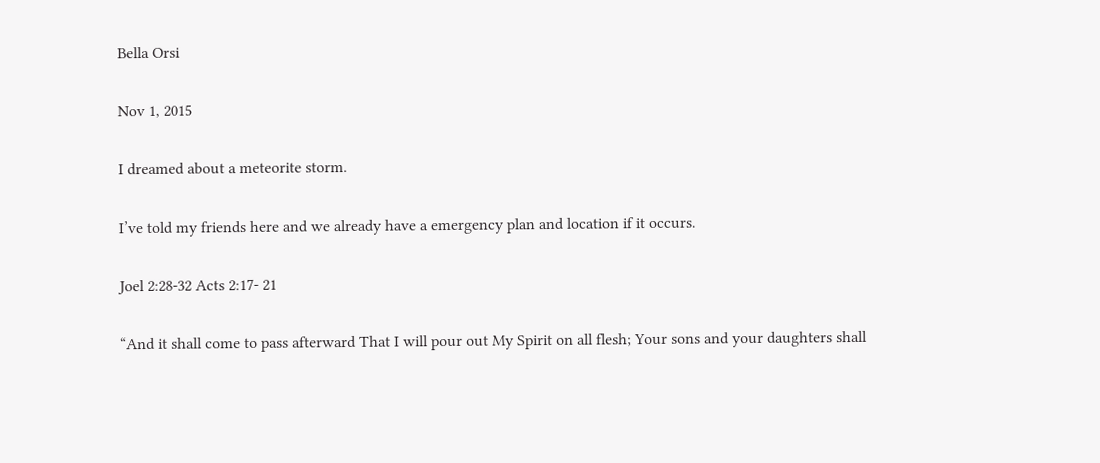Bella Orsi

Nov 1, 2015

I dreamed about a meteorite storm.

I’ve told my friends here and we already have a emergency plan and location if it occurs.

Joel 2:28-32 Acts 2:17- 21

“And it shall come to pass afterward That I will pour out My Spirit on all flesh; Your sons and your daughters shall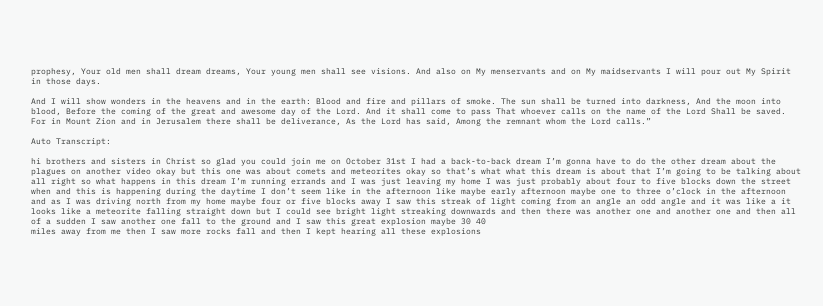prophesy, Your old men shall dream dreams, Your young men shall see visions. And also on My menservants and on My maidservants I will pour out My Spirit in those days.

And I will show wonders in the heavens and in the earth: Blood and fire and pillars of smoke. The sun shall be turned into darkness, And the moon into blood, Before the coming of the great and awesome day of the Lord. And it shall come to pass That whoever calls on the name of the Lord Shall be saved. For in Mount Zion and in Jerusalem there shall be deliverance, As the Lord has said, Among the remnant whom the Lord calls.”

Auto Transcript:

hi brothers and sisters in Christ so glad you could join me on October 31st I had a back-to-back dream I’m gonna have to do the other dream about the plagues on another video okay but this one was about comets and meteorites okay so that’s what what this dream is about that I’m going to be talking about all right so what happens in this dream I’m running errands and I was just leaving my home I was just probably about four to five blocks down the street when and this is happening during the daytime I don’t seem like in the afternoon like maybe early afternoon maybe one to three o’clock in the afternoon and as I was driving north from my home maybe four or five blocks away I saw this streak of light coming from an angle an odd angle and it was like a it looks like a meteorite falling straight down but I could see bright light streaking downwards and then there was another one and another one and then all of a sudden I saw another one fall to the ground and I saw this great explosion maybe 30 40
miles away from me then I saw more rocks fall and then I kept hearing all these explosions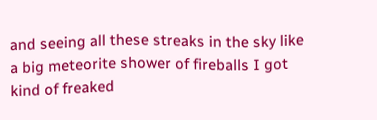and seeing all these streaks in the sky like a big meteorite shower of fireballs I got kind of freaked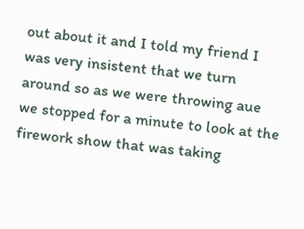out about it and I told my friend I was very insistent that we turn around so as we were throwing aue we stopped for a minute to look at the firework show that was taking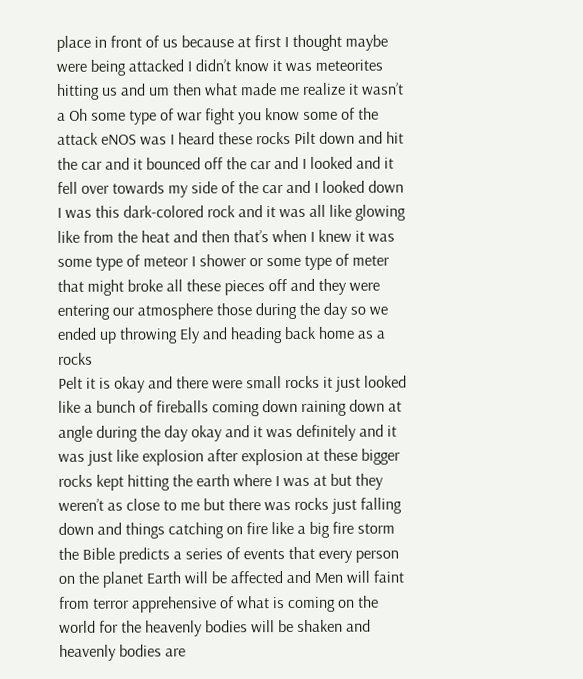place in front of us because at first I thought maybe were being attacked I didn’t know it was meteorites hitting us and um then what made me realize it wasn’t a Oh some type of war fight you know some of the attack eNOS was I heard these rocks Pilt down and hit the car and it bounced off the car and I looked and it fell over towards my side of the car and I looked down I was this dark-colored rock and it was all like glowing like from the heat and then that’s when I knew it was some type of meteor I shower or some type of meter that might broke all these pieces off and they were entering our atmosphere those during the day so we ended up throwing Ely and heading back home as a rocks
Pelt it is okay and there were small rocks it just looked like a bunch of fireballs coming down raining down at angle during the day okay and it was definitely and it was just like explosion after explosion at these bigger rocks kept hitting the earth where I was at but they weren’t as close to me but there was rocks just falling down and things catching on fire like a big fire storm the Bible predicts a series of events that every person on the planet Earth will be affected and Men will faint from terror apprehensive of what is coming on the world for the heavenly bodies will be shaken and heavenly bodies are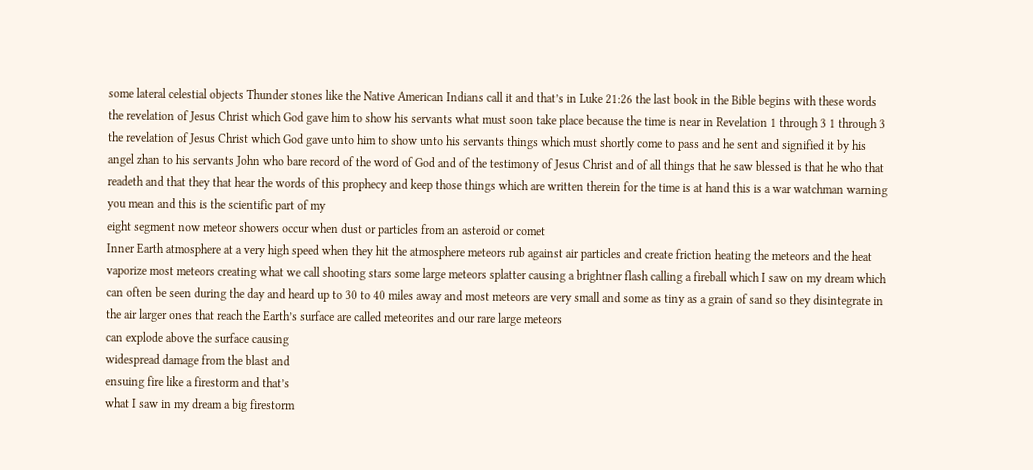some lateral celestial objects Thunder stones like the Native American Indians call it and that’s in Luke 21:26 the last book in the Bible begins with these words the revelation of Jesus Christ which God gave him to show his servants what must soon take place because the time is near in Revelation 1 through 3 1 through 3 the revelation of Jesus Christ which God gave unto him to show unto his servants things which must shortly come to pass and he sent and signified it by his angel zhan to his servants John who bare record of the word of God and of the testimony of Jesus Christ and of all things that he saw blessed is that he who that readeth and that they that hear the words of this prophecy and keep those things which are written therein for the time is at hand this is a war watchman warning
you mean and this is the scientific part of my
eight segment now meteor showers occur when dust or particles from an asteroid or comet
Inner Earth atmosphere at a very high speed when they hit the atmosphere meteors rub against air particles and create friction heating the meteors and the heat vaporize most meteors creating what we call shooting stars some large meteors splatter causing a brightner flash calling a fireball which I saw on my dream which can often be seen during the day and heard up to 30 to 40 miles away and most meteors are very small and some as tiny as a grain of sand so they disintegrate in the air larger ones that reach the Earth’s surface are called meteorites and our rare large meteors
can explode above the surface causing
widespread damage from the blast and
ensuing fire like a firestorm and that’s
what I saw in my dream a big firestorm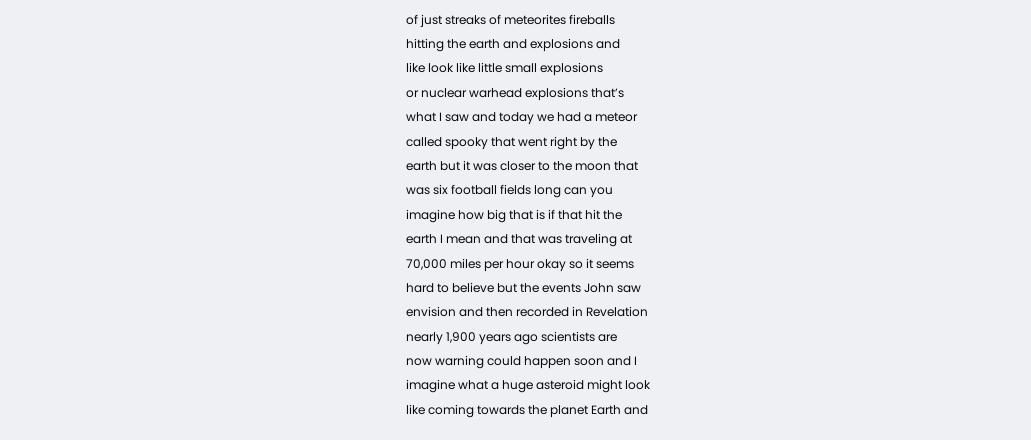of just streaks of meteorites fireballs
hitting the earth and explosions and
like look like little small explosions
or nuclear warhead explosions that’s
what I saw and today we had a meteor
called spooky that went right by the
earth but it was closer to the moon that
was six football fields long can you
imagine how big that is if that hit the
earth I mean and that was traveling at
70,000 miles per hour okay so it seems
hard to believe but the events John saw
envision and then recorded in Revelation
nearly 1,900 years ago scientists are
now warning could happen soon and I
imagine what a huge asteroid might look
like coming towards the planet Earth and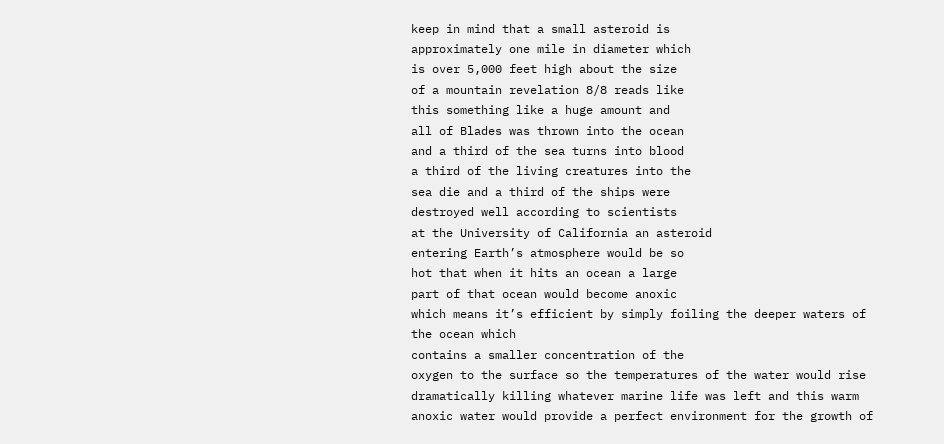keep in mind that a small asteroid is
approximately one mile in diameter which
is over 5,000 feet high about the size
of a mountain revelation 8/8 reads like
this something like a huge amount and
all of Blades was thrown into the ocean
and a third of the sea turns into blood
a third of the living creatures into the
sea die and a third of the ships were
destroyed well according to scientists
at the University of California an asteroid
entering Earth’s atmosphere would be so
hot that when it hits an ocean a large
part of that ocean would become anoxic
which means it’s efficient by simply foiling the deeper waters of the ocean which
contains a smaller concentration of the
oxygen to the surface so the temperatures of the water would rise dramatically killing whatever marine life was left and this warm anoxic water would provide a perfect environment for the growth of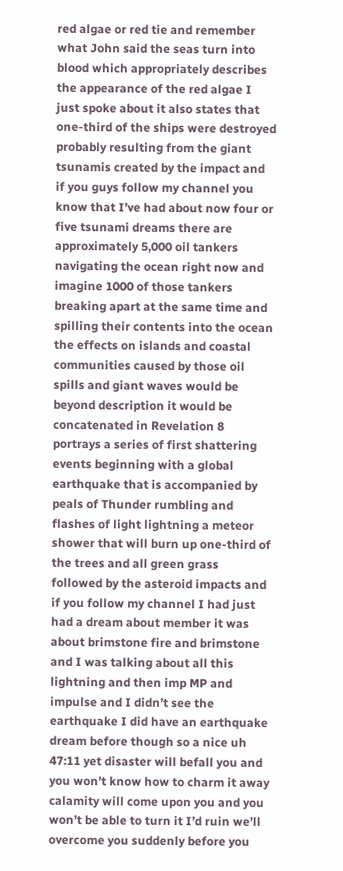red algae or red tie and remember what John said the seas turn into blood which appropriately describes the appearance of the red algae I just spoke about it also states that one-third of the ships were destroyed probably resulting from the giant
tsunamis created by the impact and if you guys follow my channel you know that I’ve had about now four or five tsunami dreams there are approximately 5,000 oil tankers navigating the ocean right now and imagine 1000 of those tankers breaking apart at the same time and spilling their contents into the ocean the effects on islands and coastal communities caused by those oil spills and giant waves would be beyond description it would be concatenated in Revelation 8 portrays a series of first shattering events beginning with a global earthquake that is accompanied by peals of Thunder rumbling and flashes of light lightning a meteor shower that will burn up one-third of the trees and all green grass followed by the asteroid impacts and if you follow my channel I had just had a dream about member it was about brimstone fire and brimstone and I was talking about all this lightning and then imp MP and impulse and I didn’t see the earthquake I did have an earthquake dream before though so a nice uh
47:11 yet disaster will befall you and you won’t know how to charm it away calamity will come upon you and you won’t be able to turn it I’d ruin we’ll overcome you suddenly before you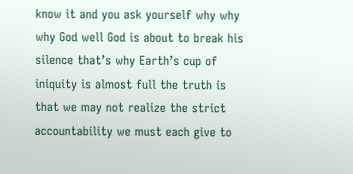know it and you ask yourself why why why God well God is about to break his silence that’s why Earth’s cup of iniquity is almost full the truth is that we may not realize the strict accountability we must each give to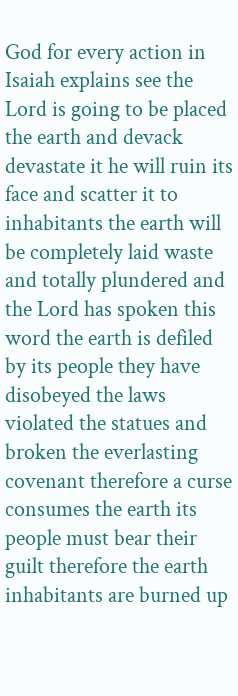God for every action in Isaiah explains see the Lord is going to be placed the earth and devack devastate it he will ruin its face and scatter it to inhabitants the earth will be completely laid waste and totally plundered and the Lord has spoken this word the earth is defiled by its people they have disobeyed the laws violated the statues and broken the everlasting covenant therefore a curse consumes the earth its people must bear their guilt therefore the earth inhabitants are burned up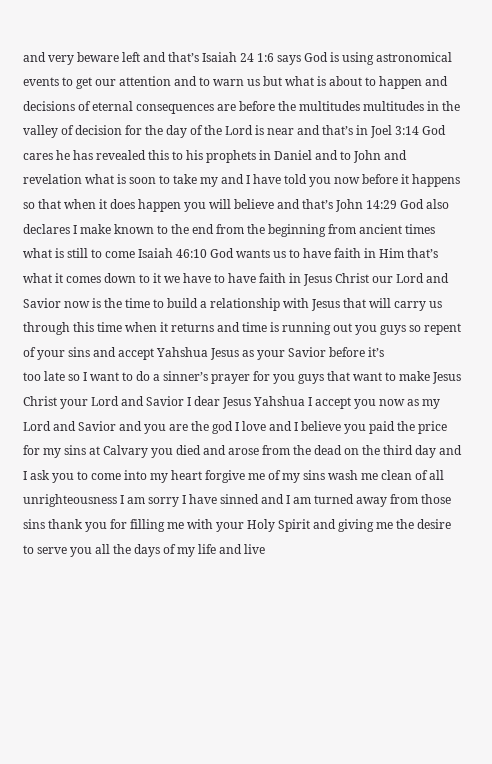and very beware left and that’s Isaiah 24 1:6 says God is using astronomical events to get our attention and to warn us but what is about to happen and decisions of eternal consequences are before the multitudes multitudes in the valley of decision for the day of the Lord is near and that’s in Joel 3:14 God cares he has revealed this to his prophets in Daniel and to John and revelation what is soon to take my and I have told you now before it happens so that when it does happen you will believe and that’s John 14:29 God also declares I make known to the end from the beginning from ancient times what is still to come Isaiah 46:10 God wants us to have faith in Him that’s what it comes down to it we have to have faith in Jesus Christ our Lord and Savior now is the time to build a relationship with Jesus that will carry us through this time when it returns and time is running out you guys so repent of your sins and accept Yahshua Jesus as your Savior before it’s
too late so I want to do a sinner’s prayer for you guys that want to make Jesus Christ your Lord and Savior I dear Jesus Yahshua I accept you now as my Lord and Savior and you are the god I love and I believe you paid the price for my sins at Calvary you died and arose from the dead on the third day and I ask you to come into my heart forgive me of my sins wash me clean of all unrighteousness I am sorry I have sinned and I am turned away from those sins thank you for filling me with your Holy Spirit and giving me the desire to serve you all the days of my life and live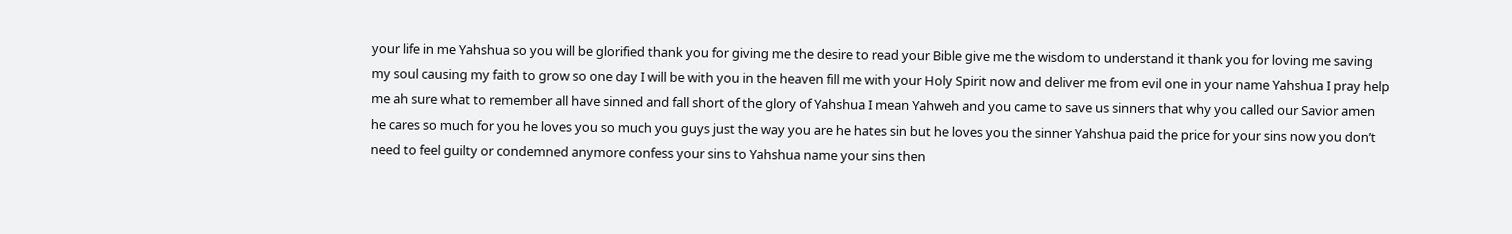your life in me Yahshua so you will be glorified thank you for giving me the desire to read your Bible give me the wisdom to understand it thank you for loving me saving my soul causing my faith to grow so one day I will be with you in the heaven fill me with your Holy Spirit now and deliver me from evil one in your name Yahshua I pray help me ah sure what to remember all have sinned and fall short of the glory of Yahshua I mean Yahweh and you came to save us sinners that why you called our Savior amen he cares so much for you he loves you so much you guys just the way you are he hates sin but he loves you the sinner Yahshua paid the price for your sins now you don’t need to feel guilty or condemned anymore confess your sins to Yahshua name your sins then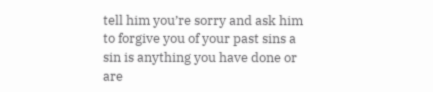tell him you’re sorry and ask him to forgive you of your past sins a sin is anything you have done or are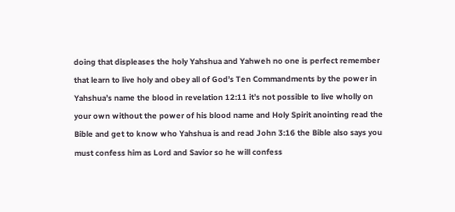doing that displeases the holy Yahshua and Yahweh no one is perfect remember that learn to live holy and obey all of God’s Ten Commandments by the power in Yahshua’s name the blood in revelation 12:11 it’s not possible to live wholly on your own without the power of his blood name and Holy Spirit anointing read the Bible and get to know who Yahshua is and read John 3:16 the Bible also says you must confess him as Lord and Savior so he will confess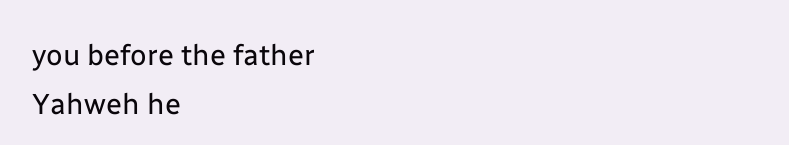you before the father
Yahweh he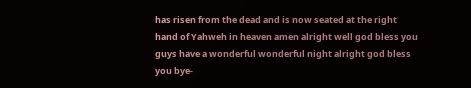has risen from the dead and is now seated at the right hand of Yahweh in heaven amen alright well god bless you guys have a wonderful wonderful night alright god bless you bye-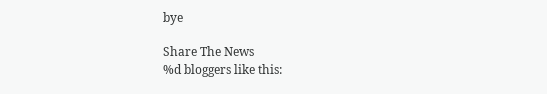bye

Share The News
%d bloggers like this: